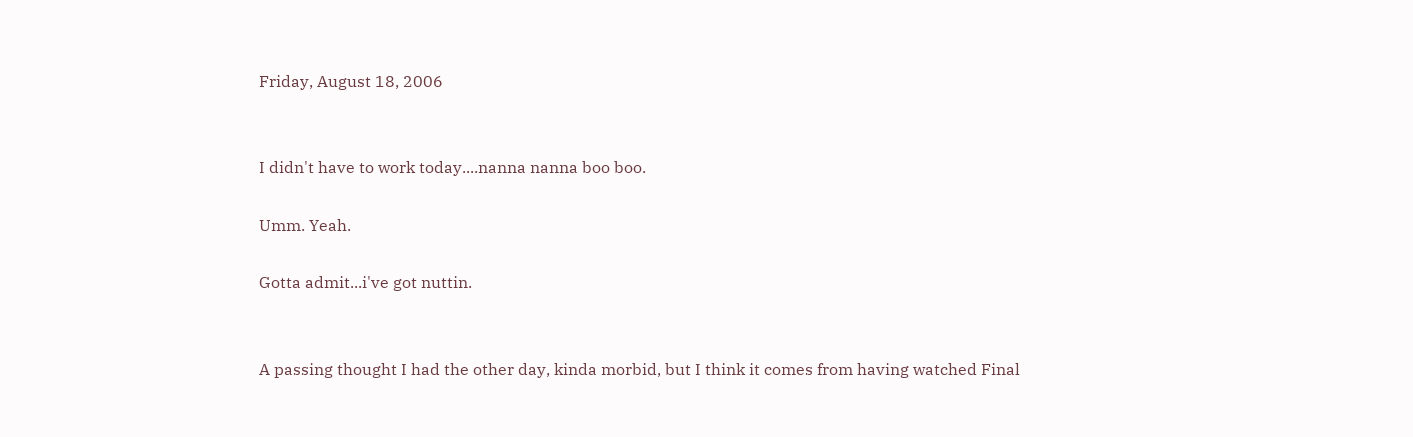Friday, August 18, 2006


I didn't have to work today....nanna nanna boo boo.

Umm. Yeah.

Gotta admit...i've got nuttin.


A passing thought I had the other day, kinda morbid, but I think it comes from having watched Final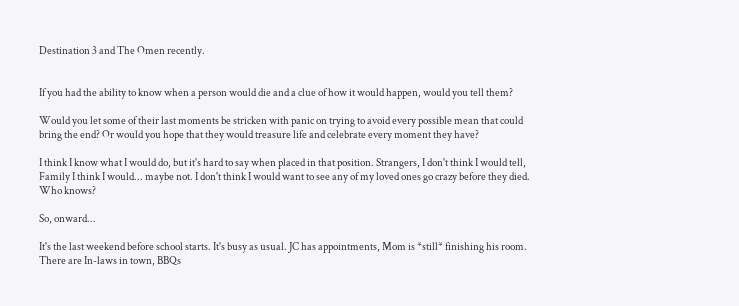Destination 3 and The Omen recently.


If you had the ability to know when a person would die and a clue of how it would happen, would you tell them?

Would you let some of their last moments be stricken with panic on trying to avoid every possible mean that could bring the end? Or would you hope that they would treasure life and celebrate every moment they have?

I think I know what I would do, but it's hard to say when placed in that position. Strangers, I don't think I would tell, Family I think I would... maybe not. I don't think I would want to see any of my loved ones go crazy before they died. Who knows?

So, onward...

It's the last weekend before school starts. It's busy as usual. JC has appointments, Mom is *still* finishing his room. There are In-laws in town, BBQs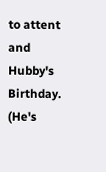to attent and Hubby's Birthday. (He's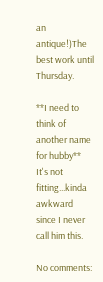an antique!)The best work until Thursday.

**I need to think of another name for hubby**
It's not fitting...kinda awkward since I never call him this.

No comments: